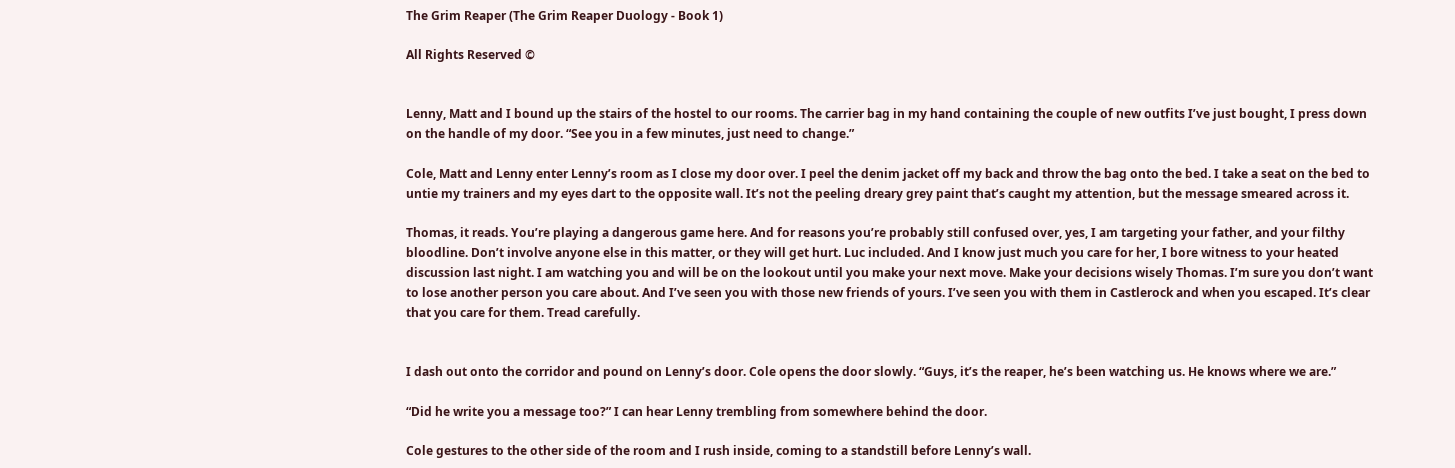The Grim Reaper (The Grim Reaper Duology - Book 1)

All Rights Reserved ©


Lenny, Matt and I bound up the stairs of the hostel to our rooms. The carrier bag in my hand containing the couple of new outfits I’ve just bought, I press down on the handle of my door. “See you in a few minutes, just need to change.”

Cole, Matt and Lenny enter Lenny’s room as I close my door over. I peel the denim jacket off my back and throw the bag onto the bed. I take a seat on the bed to untie my trainers and my eyes dart to the opposite wall. It’s not the peeling dreary grey paint that’s caught my attention, but the message smeared across it.

Thomas, it reads. You’re playing a dangerous game here. And for reasons you’re probably still confused over, yes, I am targeting your father, and your filthy bloodline. Don’t involve anyone else in this matter, or they will get hurt. Luc included. And I know just much you care for her, I bore witness to your heated discussion last night. I am watching you and will be on the lookout until you make your next move. Make your decisions wisely Thomas. I’m sure you don’t want to lose another person you care about. And I’ve seen you with those new friends of yours. I’ve seen you with them in Castlerock and when you escaped. It’s clear that you care for them. Tread carefully.


I dash out onto the corridor and pound on Lenny’s door. Cole opens the door slowly. “Guys, it’s the reaper, he’s been watching us. He knows where we are.”

“Did he write you a message too?” I can hear Lenny trembling from somewhere behind the door.

Cole gestures to the other side of the room and I rush inside, coming to a standstill before Lenny’s wall.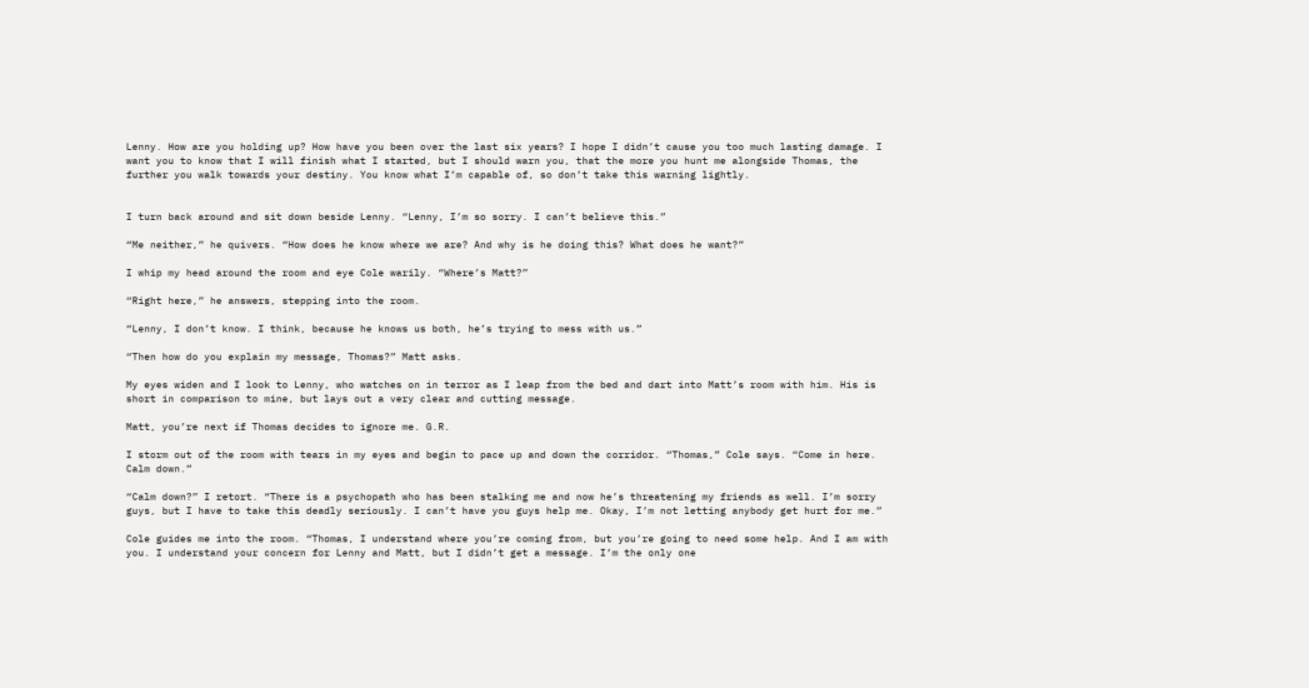Lenny. How are you holding up? How have you been over the last six years? I hope I didn’t cause you too much lasting damage. I want you to know that I will finish what I started, but I should warn you, that the more you hunt me alongside Thomas, the further you walk towards your destiny. You know what I’m capable of, so don’t take this warning lightly.


I turn back around and sit down beside Lenny. “Lenny, I’m so sorry. I can’t believe this.”

“Me neither,” he quivers. “How does he know where we are? And why is he doing this? What does he want?”

I whip my head around the room and eye Cole warily. “Where’s Matt?”

“Right here,” he answers, stepping into the room.

“Lenny, I don’t know. I think, because he knows us both, he’s trying to mess with us.”

“Then how do you explain my message, Thomas?” Matt asks.

My eyes widen and I look to Lenny, who watches on in terror as I leap from the bed and dart into Matt’s room with him. His is short in comparison to mine, but lays out a very clear and cutting message.

Matt, you’re next if Thomas decides to ignore me. G.R.

I storm out of the room with tears in my eyes and begin to pace up and down the corridor. “Thomas,” Cole says. “Come in here. Calm down.”

“Calm down?” I retort. “There is a psychopath who has been stalking me and now he’s threatening my friends as well. I’m sorry guys, but I have to take this deadly seriously. I can’t have you guys help me. Okay, I’m not letting anybody get hurt for me.”

Cole guides me into the room. “Thomas, I understand where you’re coming from, but you’re going to need some help. And I am with you. I understand your concern for Lenny and Matt, but I didn’t get a message. I’m the only one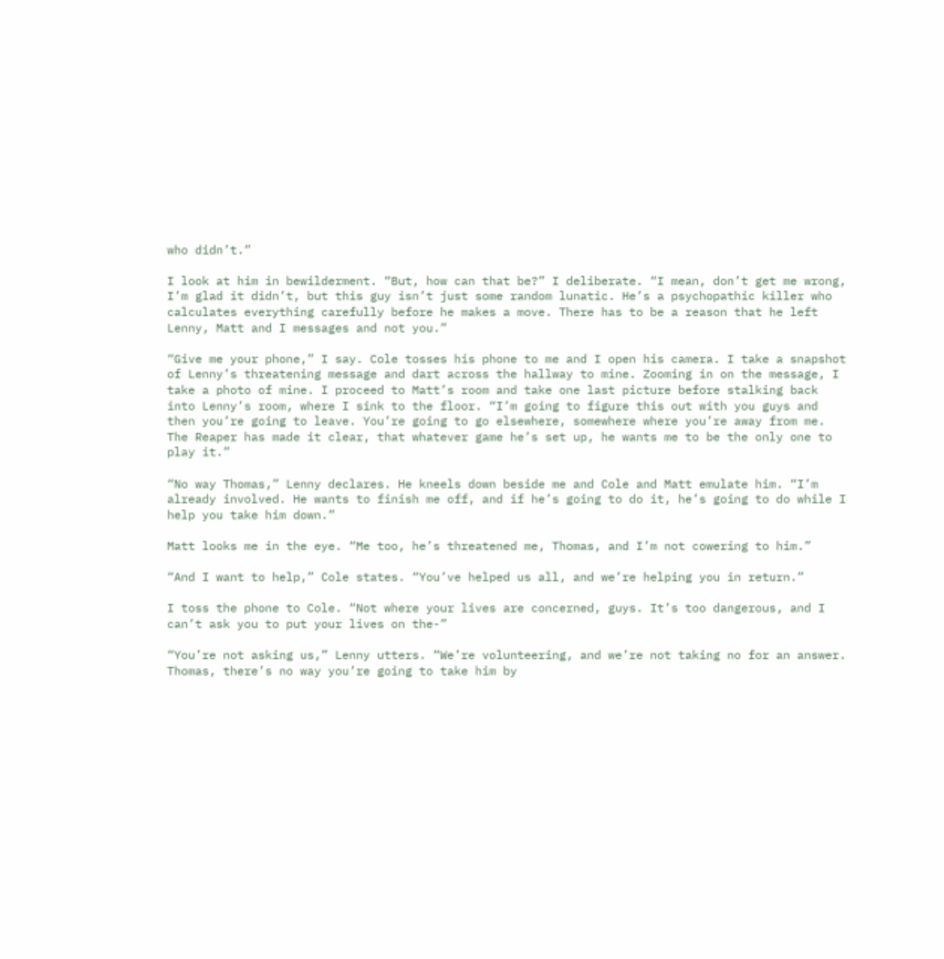who didn’t.”

I look at him in bewilderment. “But, how can that be?” I deliberate. “I mean, don’t get me wrong, I’m glad it didn’t, but this guy isn’t just some random lunatic. He’s a psychopathic killer who calculates everything carefully before he makes a move. There has to be a reason that he left Lenny, Matt and I messages and not you.”

“Give me your phone,” I say. Cole tosses his phone to me and I open his camera. I take a snapshot of Lenny’s threatening message and dart across the hallway to mine. Zooming in on the message, I take a photo of mine. I proceed to Matt’s room and take one last picture before stalking back into Lenny’s room, where I sink to the floor. “I’m going to figure this out with you guys and then you’re going to leave. You’re going to go elsewhere, somewhere where you’re away from me. The Reaper has made it clear, that whatever game he’s set up, he wants me to be the only one to play it.”

“No way Thomas,” Lenny declares. He kneels down beside me and Cole and Matt emulate him. “I’m already involved. He wants to finish me off, and if he’s going to do it, he’s going to do while I help you take him down.”

Matt looks me in the eye. “Me too, he’s threatened me, Thomas, and I’m not cowering to him.”

“And I want to help,” Cole states. “You’ve helped us all, and we’re helping you in return.”

I toss the phone to Cole. “Not where your lives are concerned, guys. It’s too dangerous, and I can’t ask you to put your lives on the-”

“You’re not asking us,” Lenny utters. “We’re volunteering, and we’re not taking no for an answer. Thomas, there’s no way you’re going to take him by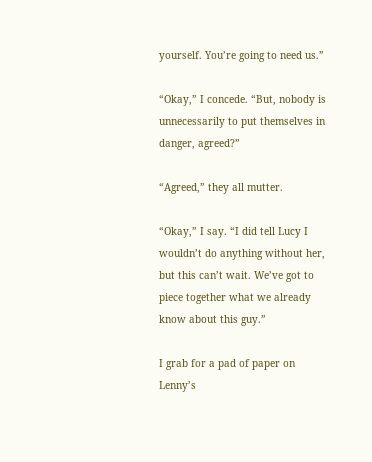yourself. You’re going to need us.”

“Okay,” I concede. “But, nobody is unnecessarily to put themselves in danger, agreed?”

“Agreed,” they all mutter.

“Okay,” I say. “I did tell Lucy I wouldn’t do anything without her, but this can’t wait. We’ve got to piece together what we already know about this guy.”

I grab for a pad of paper on Lenny’s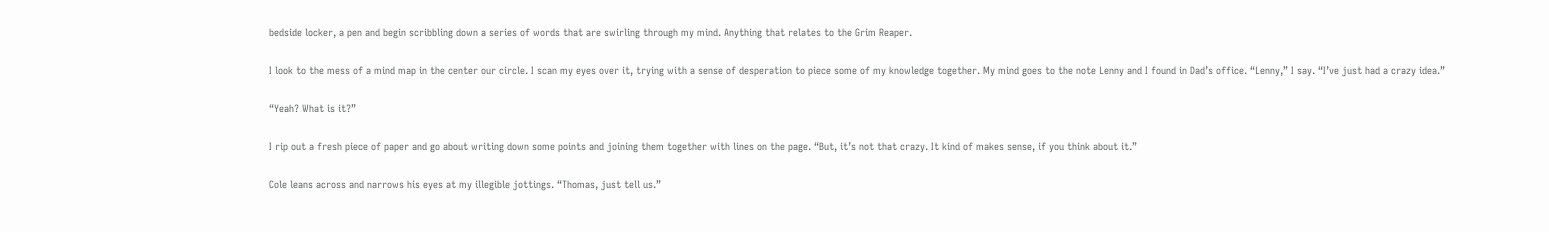bedside locker, a pen and begin scribbling down a series of words that are swirling through my mind. Anything that relates to the Grim Reaper.

I look to the mess of a mind map in the center our circle. I scan my eyes over it, trying with a sense of desperation to piece some of my knowledge together. My mind goes to the note Lenny and I found in Dad’s office. “Lenny,” I say. “I’ve just had a crazy idea.”

“Yeah? What is it?”

I rip out a fresh piece of paper and go about writing down some points and joining them together with lines on the page. “But, it’s not that crazy. It kind of makes sense, if you think about it.”

Cole leans across and narrows his eyes at my illegible jottings. “Thomas, just tell us.”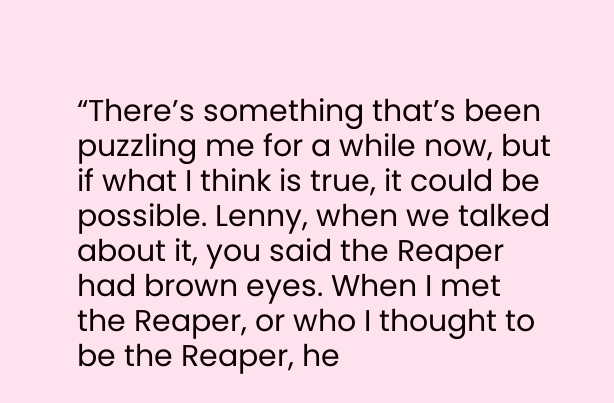“There’s something that’s been puzzling me for a while now, but if what I think is true, it could be possible. Lenny, when we talked about it, you said the Reaper had brown eyes. When I met the Reaper, or who I thought to be the Reaper, he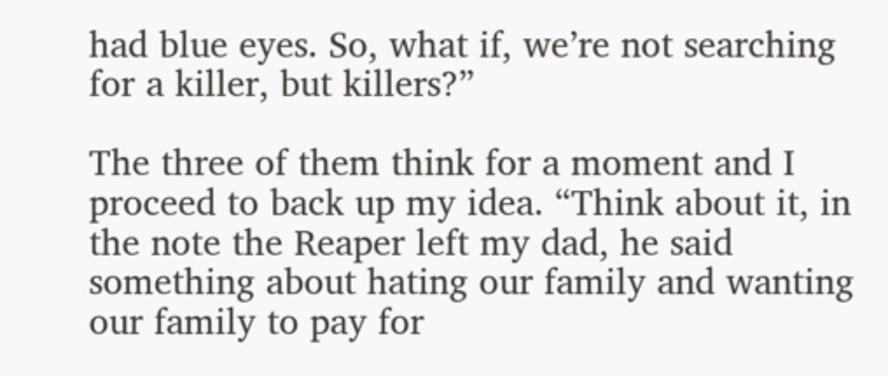had blue eyes. So, what if, we’re not searching for a killer, but killers?”

The three of them think for a moment and I proceed to back up my idea. “Think about it, in the note the Reaper left my dad, he said something about hating our family and wanting our family to pay for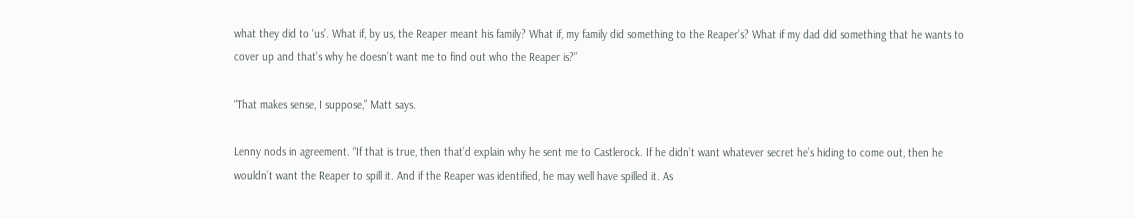what they did to ‘us’. What if, by us, the Reaper meant his family? What if, my family did something to the Reaper’s? What if my dad did something that he wants to cover up and that’s why he doesn’t want me to find out who the Reaper is?”

“That makes sense, I suppose,” Matt says.

Lenny nods in agreement. “If that is true, then that’d explain why he sent me to Castlerock. If he didn’t want whatever secret he’s hiding to come out, then he wouldn’t want the Reaper to spill it. And if the Reaper was identified, he may well have spilled it. As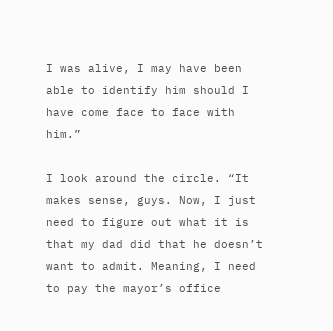I was alive, I may have been able to identify him should I have come face to face with him.”

I look around the circle. “It makes sense, guys. Now, I just need to figure out what it is that my dad did that he doesn’t want to admit. Meaning, I need to pay the mayor’s office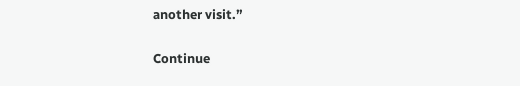another visit.”

Continue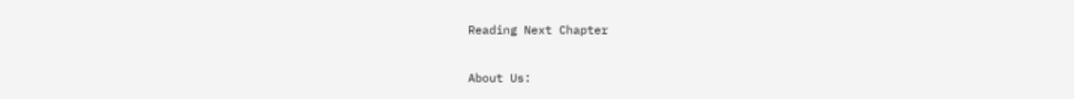Reading Next Chapter

About Us: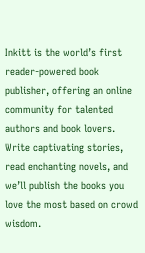Inkitt is the world’s first reader-powered book publisher, offering an online community for talented authors and book lovers. Write captivating stories, read enchanting novels, and we’ll publish the books you love the most based on crowd wisdom.